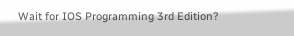Wait for IOS Programming 3rd Edition?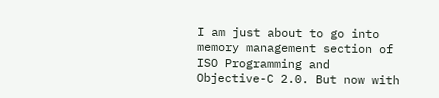I am just about to go into memory management section of ISO Programming and Objective-C 2.0. But now with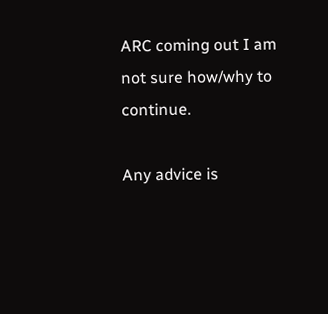ARC coming out I am not sure how/why to continue.

Any advice is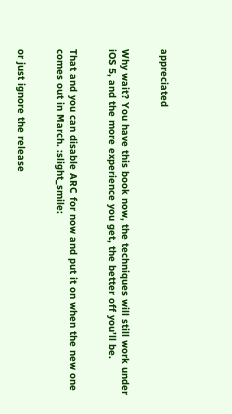appreciated


Why wait? You have this book now, the techniques will still work under iOS 5, and the more experience you get, the better off you’ll be.


That and you can disable ARC for now and put it on when the new one comes out in March. :slight_smile:


or just ignore the release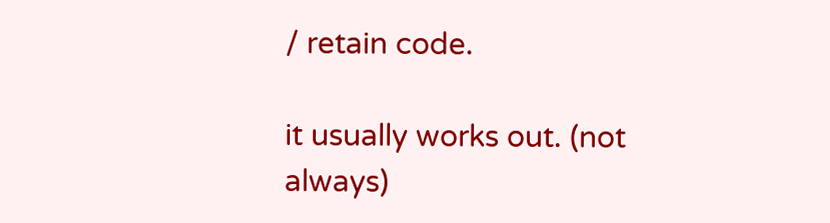/ retain code.

it usually works out. (not always)